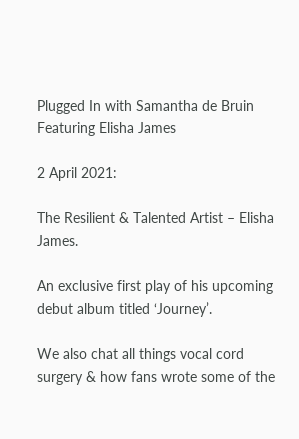Plugged In with Samantha de Bruin Featuring Elisha James

2 April 2021:

The Resilient & Talented Artist – Elisha James.

An exclusive first play of his upcoming debut album titled ‘Journey’.

We also chat all things vocal cord surgery & how fans wrote some of the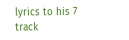lyrics to his 7 track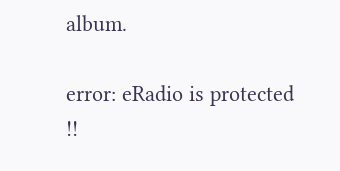album.

error: eRadio is protected !!